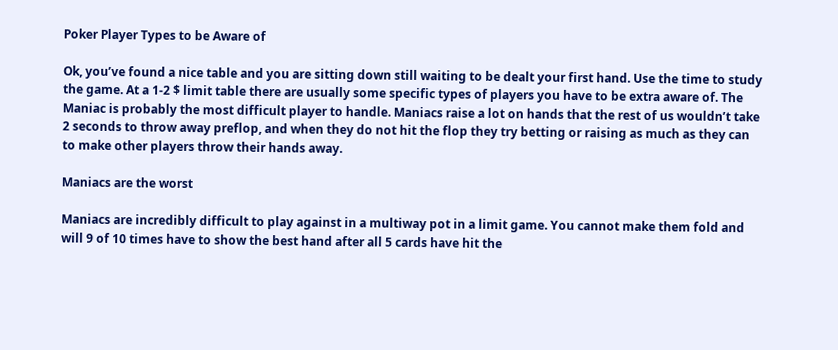Poker Player Types to be Aware of

Ok, you’ve found a nice table and you are sitting down still waiting to be dealt your first hand. Use the time to study the game. At a 1-2 $ limit table there are usually some specific types of players you have to be extra aware of. The Maniac is probably the most difficult player to handle. Maniacs raise a lot on hands that the rest of us wouldn’t take 2 seconds to throw away preflop, and when they do not hit the flop they try betting or raising as much as they can to make other players throw their hands away.

Maniacs are the worst

Maniacs are incredibly difficult to play against in a multiway pot in a limit game. You cannot make them fold and will 9 of 10 times have to show the best hand after all 5 cards have hit the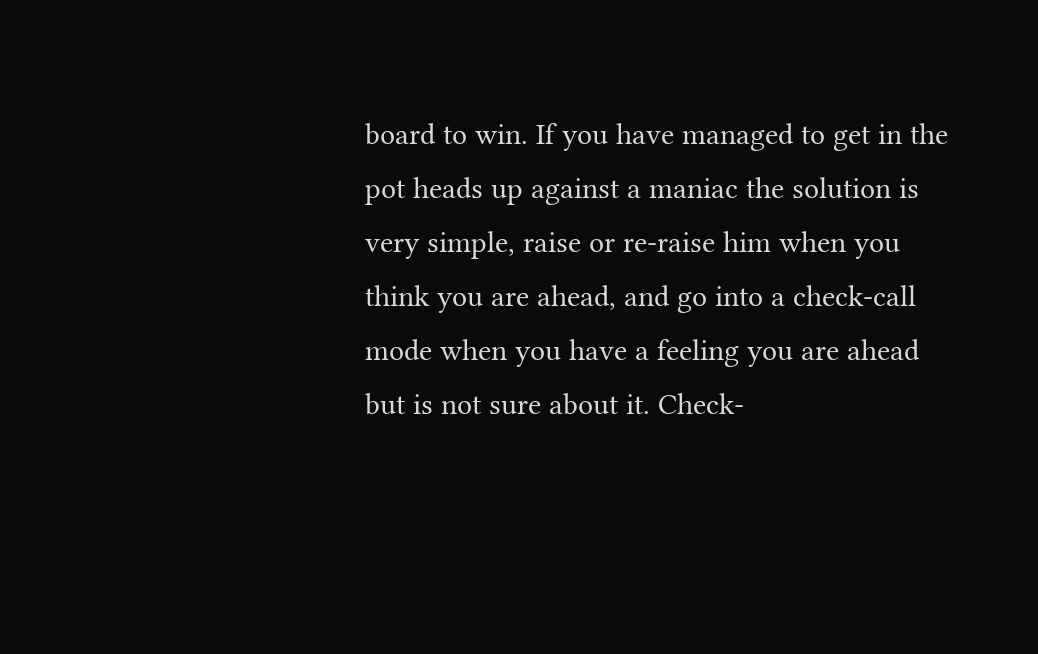board to win. If you have managed to get in the pot heads up against a maniac the solution is very simple, raise or re-raise him when you think you are ahead, and go into a check-call mode when you have a feeling you are ahead but is not sure about it. Check-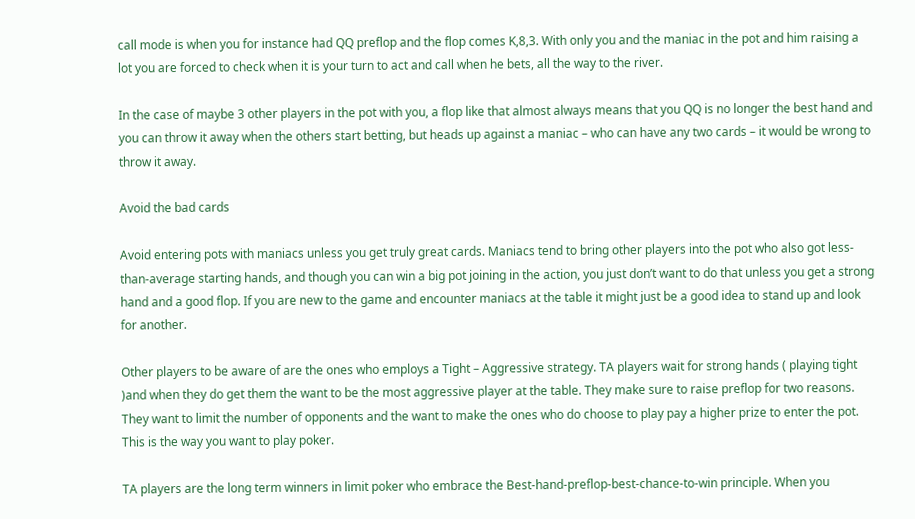call mode is when you for instance had QQ preflop and the flop comes K,8,3. With only you and the maniac in the pot and him raising a lot you are forced to check when it is your turn to act and call when he bets, all the way to the river.

In the case of maybe 3 other players in the pot with you, a flop like that almost always means that you QQ is no longer the best hand and you can throw it away when the others start betting, but heads up against a maniac – who can have any two cards – it would be wrong to throw it away.

Avoid the bad cards

Avoid entering pots with maniacs unless you get truly great cards. Maniacs tend to bring other players into the pot who also got less-than-average starting hands, and though you can win a big pot joining in the action, you just don’t want to do that unless you get a strong hand and a good flop. If you are new to the game and encounter maniacs at the table it might just be a good idea to stand up and look for another.

Other players to be aware of are the ones who employs a Tight – Aggressive strategy. TA players wait for strong hands ( playing tight )and when they do get them the want to be the most aggressive player at the table. They make sure to raise preflop for two reasons. They want to limit the number of opponents and the want to make the ones who do choose to play pay a higher prize to enter the pot. This is the way you want to play poker.

TA players are the long term winners in limit poker who embrace the Best-hand-preflop-best-chance-to-win principle. When you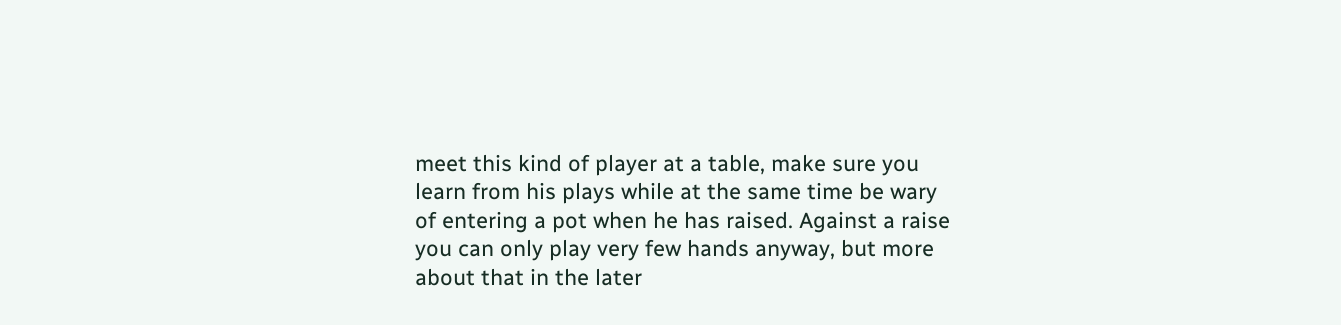meet this kind of player at a table, make sure you learn from his plays while at the same time be wary of entering a pot when he has raised. Against a raise you can only play very few hands anyway, but more about that in the later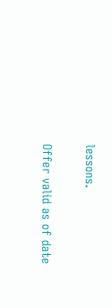lessons.

Offer valid as of date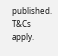published. T&Cs apply.